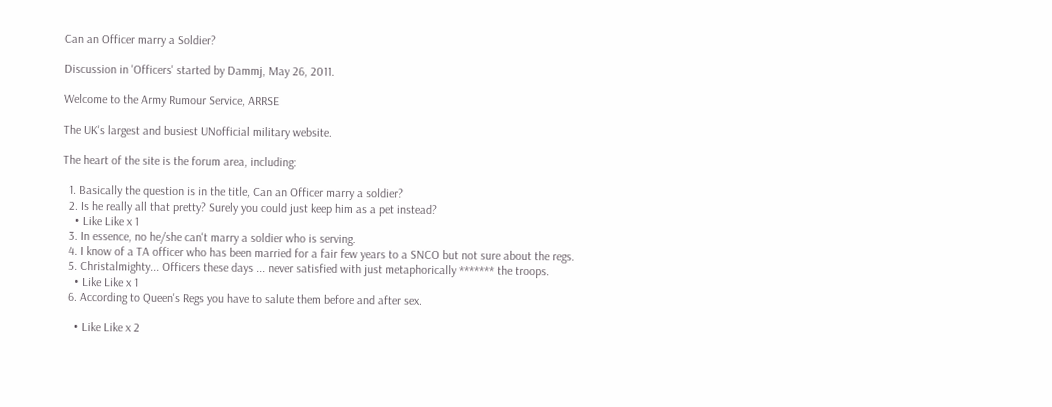Can an Officer marry a Soldier?

Discussion in 'Officers' started by Dammj, May 26, 2011.

Welcome to the Army Rumour Service, ARRSE

The UK's largest and busiest UNofficial military website.

The heart of the site is the forum area, including:

  1. Basically the question is in the title, Can an Officer marry a soldier?
  2. Is he really all that pretty? Surely you could just keep him as a pet instead?
    • Like Like x 1
  3. In essence, no he/she can't marry a soldier who is serving.
  4. I know of a TA officer who has been married for a fair few years to a SNCO but not sure about the regs.
  5. Christalmighty... Officers these days ... never satisfied with just metaphorically ******* the troops.
    • Like Like x 1
  6. According to Queen's Regs you have to salute them before and after sex.

    • Like Like x 2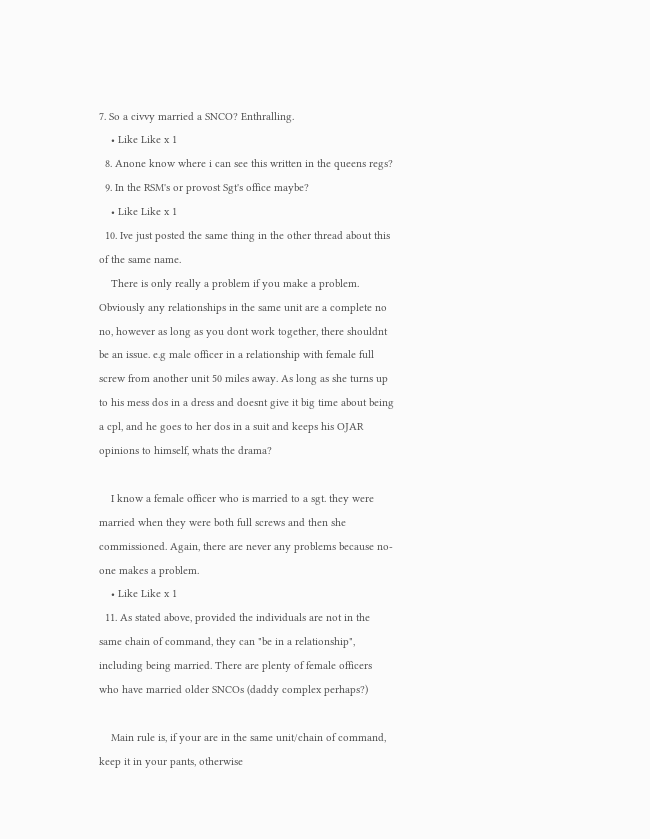7. So a civvy married a SNCO? Enthralling.
    • Like Like x 1
  8. Anone know where i can see this written in the queens regs?
  9. In the RSM's or provost Sgt's office maybe?
    • Like Like x 1
  10. Ive just posted the same thing in the other thread about this of the same name.
    There is only really a problem if you make a problem. Obviously any relationships in the same unit are a complete no no, however as long as you dont work together, there shouldnt be an issue. e.g male officer in a relationship with female full screw from another unit 50 miles away. As long as she turns up to his mess dos in a dress and doesnt give it big time about being a cpl, and he goes to her dos in a suit and keeps his OJAR opinions to himself, whats the drama?

    I know a female officer who is married to a sgt. they were married when they were both full screws and then she commissioned. Again, there are never any problems because no-one makes a problem.
    • Like Like x 1
  11. As stated above, provided the individuals are not in the same chain of command, they can "be in a relationship", including being married. There are plenty of female officers who have married older SNCOs (daddy complex perhaps?)

    Main rule is, if your are in the same unit/chain of command, keep it in your pants, otherwise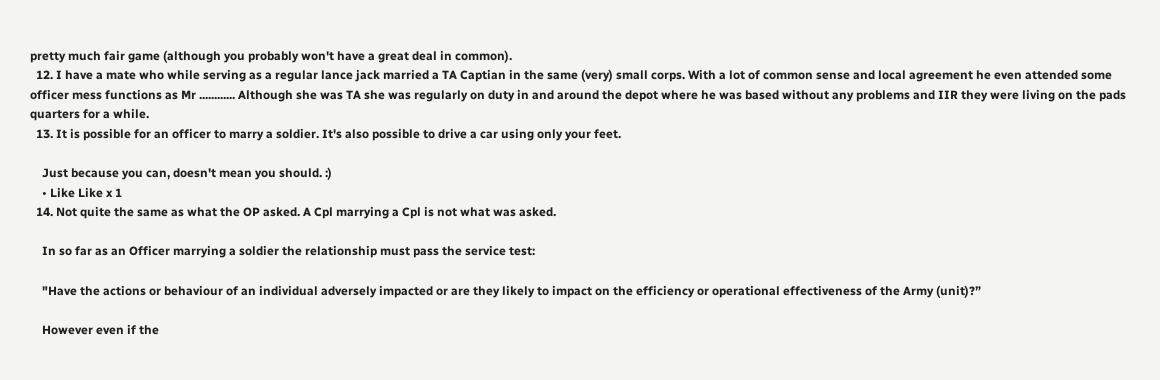pretty much fair game (although you probably won't have a great deal in common).
  12. I have a mate who while serving as a regular lance jack married a TA Captian in the same (very) small corps. With a lot of common sense and local agreement he even attended some officer mess functions as Mr ............ Although she was TA she was regularly on duty in and around the depot where he was based without any problems and IIR they were living on the pads quarters for a while.
  13. It is possible for an officer to marry a soldier. It's also possible to drive a car using only your feet.

    Just because you can, doesn't mean you should. :)
    • Like Like x 1
  14. Not quite the same as what the OP asked. A Cpl marrying a Cpl is not what was asked.

    In so far as an Officer marrying a soldier the relationship must pass the service test:

    "Have the actions or behaviour of an individual adversely impacted or are they likely to impact on the efficiency or operational effectiveness of the Army (unit)?”

    However even if the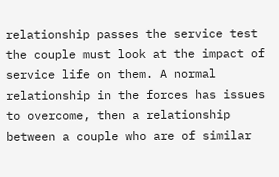relationship passes the service test the couple must look at the impact of service life on them. A normal relationship in the forces has issues to overcome, then a relationship between a couple who are of similar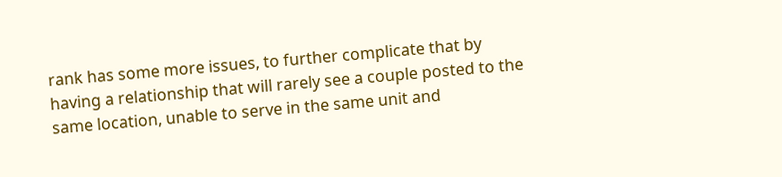rank has some more issues, to further complicate that by having a relationship that will rarely see a couple posted to the same location, unable to serve in the same unit and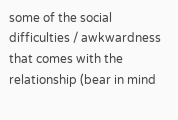some of the social difficulties / awkwardness that comes with the relationship (bear in mind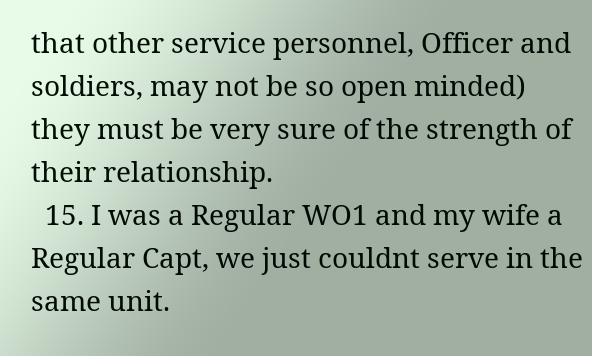that other service personnel, Officer and soldiers, may not be so open minded) they must be very sure of the strength of their relationship.
  15. I was a Regular WO1 and my wife a Regular Capt, we just couldnt serve in the same unit.